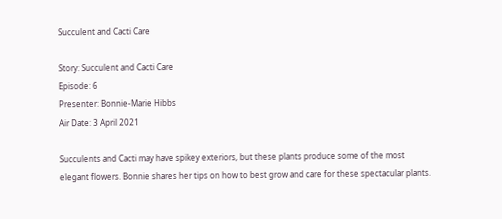Succulent and Cacti Care

Story: Succulent and Cacti Care
Episode: 6
Presenter: Bonnie-Marie Hibbs
Air Date: 3 April 2021

Succulents and Cacti may have spikey exteriors, but these plants produce some of the most elegant flowers. Bonnie shares her tips on how to best grow and care for these spectacular plants.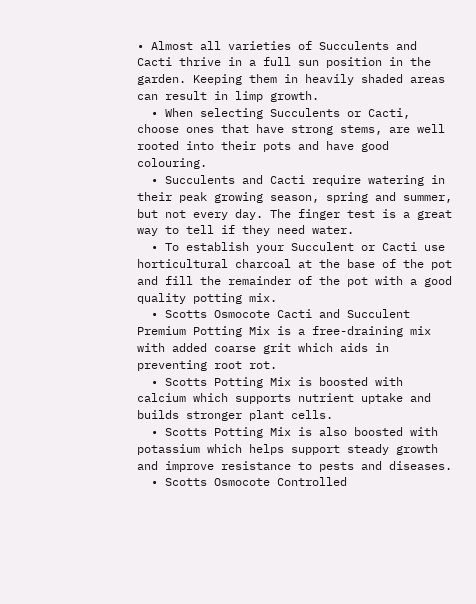• Almost all varieties of Succulents and Cacti thrive in a full sun position in the garden. Keeping them in heavily shaded areas can result in limp growth.
  • When selecting Succulents or Cacti, choose ones that have strong stems, are well rooted into their pots and have good colouring.
  • Succulents and Cacti require watering in their peak growing season, spring and summer, but not every day. The finger test is a great way to tell if they need water.
  • To establish your Succulent or Cacti use horticultural charcoal at the base of the pot and fill the remainder of the pot with a good quality potting mix.
  • Scotts Osmocote Cacti and Succulent Premium Potting Mix is a free-draining mix with added coarse grit which aids in preventing root rot.
  • Scotts Potting Mix is boosted with calcium which supports nutrient uptake and builds stronger plant cells.
  • Scotts Potting Mix is also boosted with potassium which helps support steady growth and improve resistance to pests and diseases.
  • Scotts Osmocote Controlled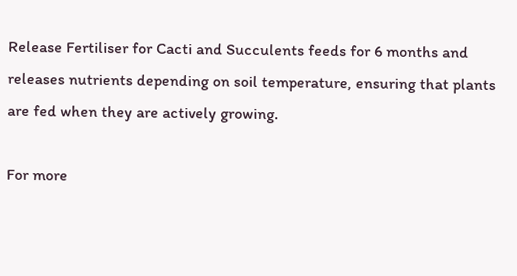Release Fertiliser for Cacti and Succulents feeds for 6 months and releases nutrients depending on soil temperature, ensuring that plants are fed when they are actively growing.

For more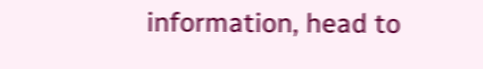information, head to